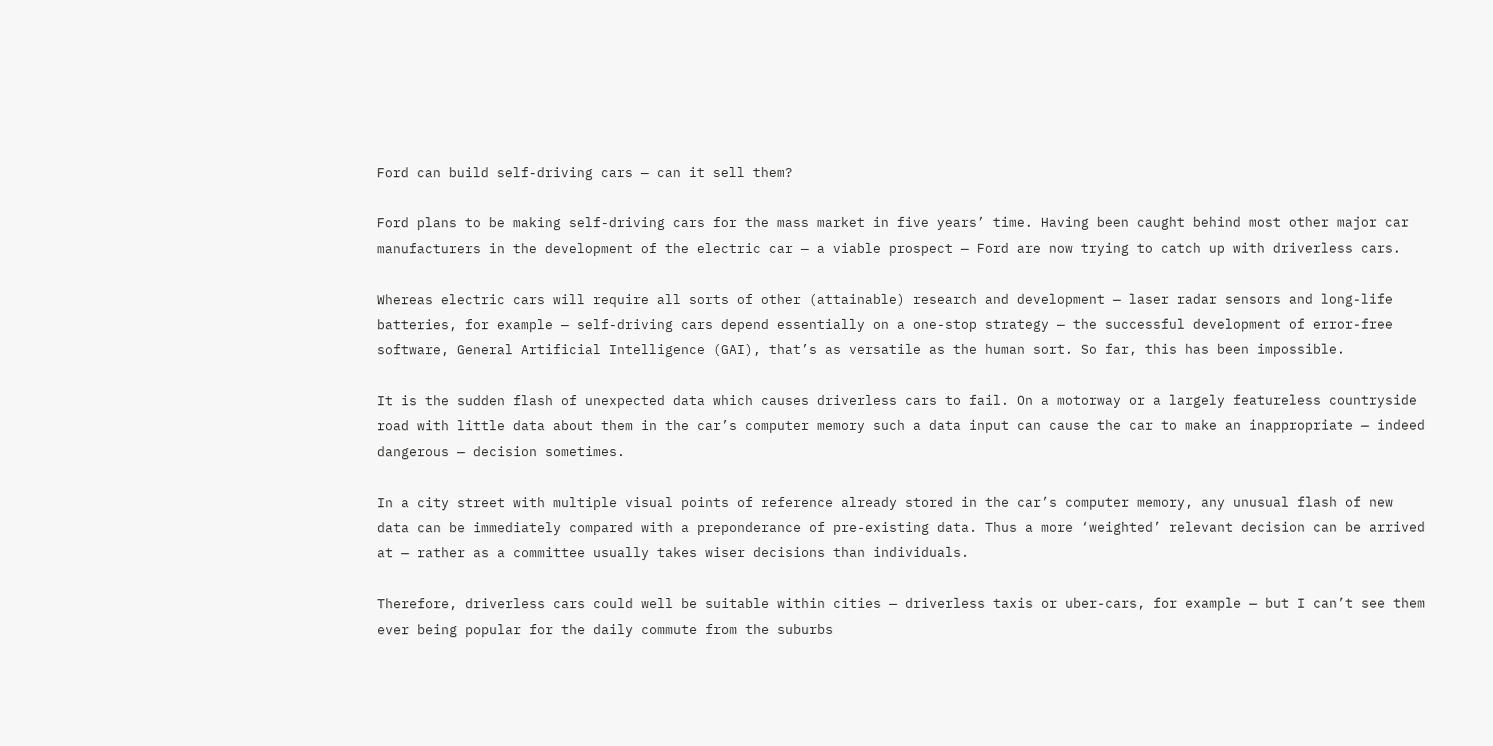Ford can build self-driving cars — can it sell them?

Ford plans to be making self-driving cars for the mass market in five years’ time. Having been caught behind most other major car manufacturers in the development of the electric car — a viable prospect — Ford are now trying to catch up with driverless cars.

Whereas electric cars will require all sorts of other (attainable) research and development — laser radar sensors and long-life batteries, for example — self-driving cars depend essentially on a one-stop strategy — the successful development of error-free software, General Artificial Intelligence (GAI), that’s as versatile as the human sort. So far, this has been impossible.

It is the sudden flash of unexpected data which causes driverless cars to fail. On a motorway or a largely featureless countryside road with little data about them in the car’s computer memory such a data input can cause the car to make an inappropriate — indeed dangerous — decision sometimes.

In a city street with multiple visual points of reference already stored in the car’s computer memory, any unusual flash of new data can be immediately compared with a preponderance of pre-existing data. Thus a more ‘weighted’ relevant decision can be arrived at — rather as a committee usually takes wiser decisions than individuals.

Therefore, driverless cars could well be suitable within cities — driverless taxis or uber-cars, for example — but I can’t see them ever being popular for the daily commute from the suburbs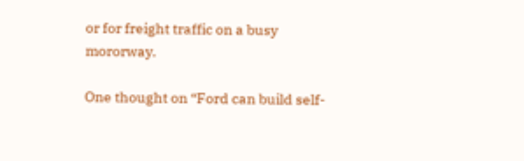or for freight traffic on a busy mororway.

One thought on “Ford can build self-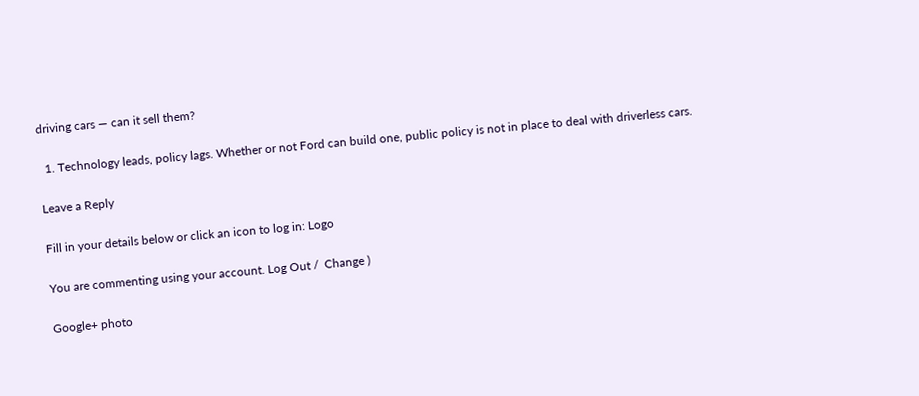driving cars — can it sell them?

  1. Technology leads, policy lags. Whether or not Ford can build one, public policy is not in place to deal with driverless cars.

Leave a Reply

Fill in your details below or click an icon to log in: Logo

You are commenting using your account. Log Out /  Change )

Google+ photo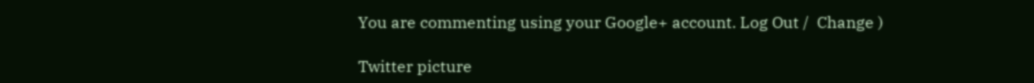You are commenting using your Google+ account. Log Out /  Change )

Twitter picture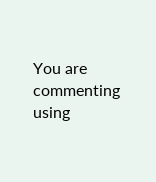You are commenting using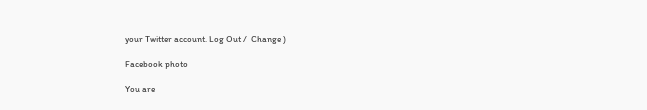your Twitter account. Log Out /  Change )

Facebook photo

You are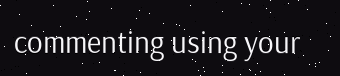commenting using your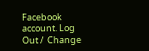Facebook account. Log Out /  Change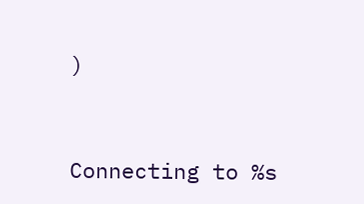)


Connecting to %s